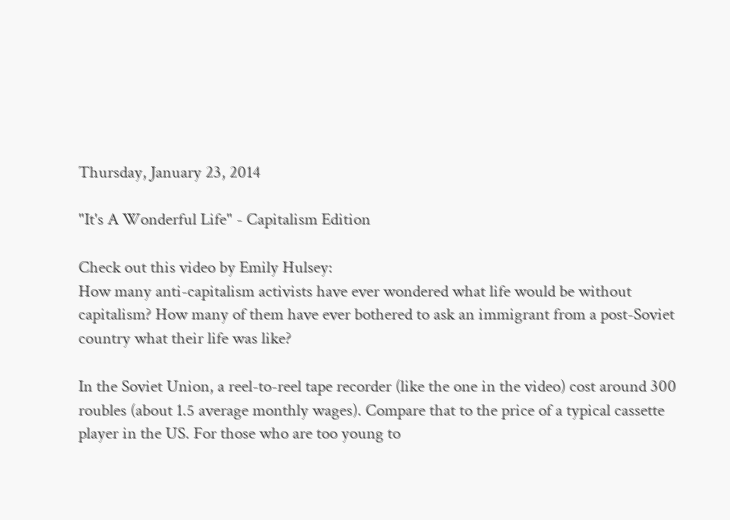Thursday, January 23, 2014

"It's A Wonderful Life" - Capitalism Edition

Check out this video by Emily Hulsey:
How many anti-capitalism activists have ever wondered what life would be without capitalism? How many of them have ever bothered to ask an immigrant from a post-Soviet country what their life was like?

In the Soviet Union, a reel-to-reel tape recorder (like the one in the video) cost around 300 roubles (about 1.5 average monthly wages). Compare that to the price of a typical cassette player in the US. For those who are too young to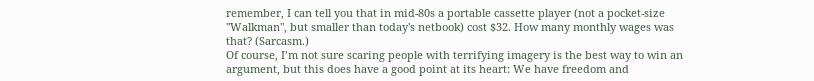remember, I can tell you that in mid-80s a portable cassette player (not a pocket-size "Walkman", but smaller than today's netbook) cost $32. How many monthly wages was that? (Sarcasm.)
Of course, I’m not sure scaring people with terrifying imagery is the best way to win an argument, but this does have a good point at its heart: We have freedom and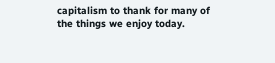capitalism to thank for many of the things we enjoy today.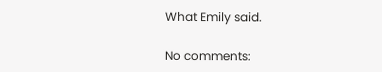What Emily said.

No comments: